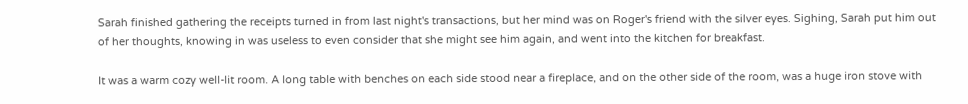Sarah finished gathering the receipts turned in from last night's transactions, but her mind was on Roger's friend with the silver eyes. Sighing, Sarah put him out of her thoughts, knowing in was useless to even consider that she might see him again, and went into the kitchen for breakfast.

It was a warm cozy well-lit room. A long table with benches on each side stood near a fireplace, and on the other side of the room, was a huge iron stove with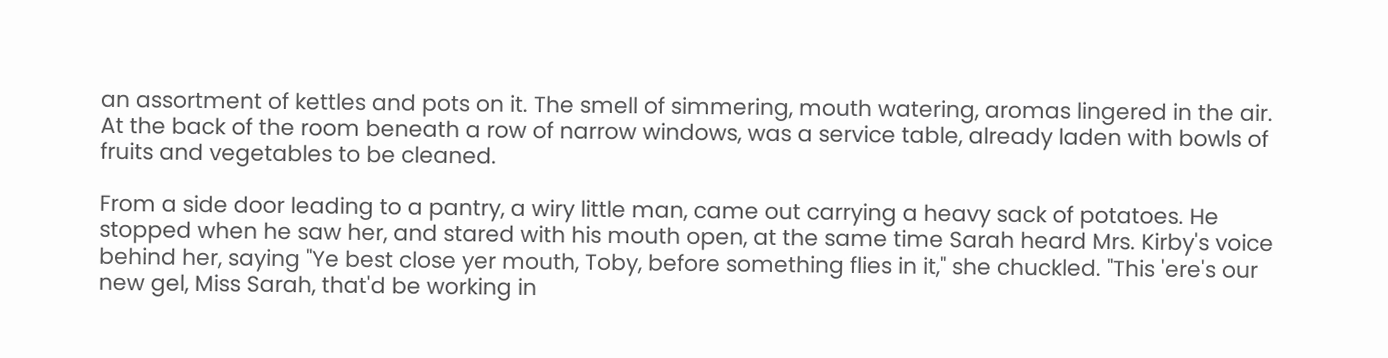an assortment of kettles and pots on it. The smell of simmering, mouth watering, aromas lingered in the air. At the back of the room beneath a row of narrow windows, was a service table, already laden with bowls of fruits and vegetables to be cleaned.

From a side door leading to a pantry, a wiry little man, came out carrying a heavy sack of potatoes. He stopped when he saw her, and stared with his mouth open, at the same time Sarah heard Mrs. Kirby's voice behind her, saying "Ye best close yer mouth, Toby, before something flies in it," she chuckled. "This 'ere's our new gel, Miss Sarah, that'd be working in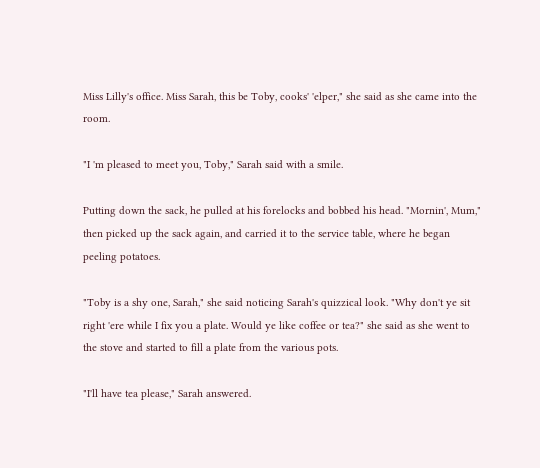Miss Lilly's office. Miss Sarah, this be Toby, cooks' 'elper," she said as she came into the room.

"I 'm pleased to meet you, Toby," Sarah said with a smile.

Putting down the sack, he pulled at his forelocks and bobbed his head. "Mornin', Mum," then picked up the sack again, and carried it to the service table, where he began peeling potatoes.

"Toby is a shy one, Sarah," she said noticing Sarah's quizzical look. "Why don't ye sit right 'ere while I fix you a plate. Would ye like coffee or tea?" she said as she went to the stove and started to fill a plate from the various pots.

"I'll have tea please," Sarah answered.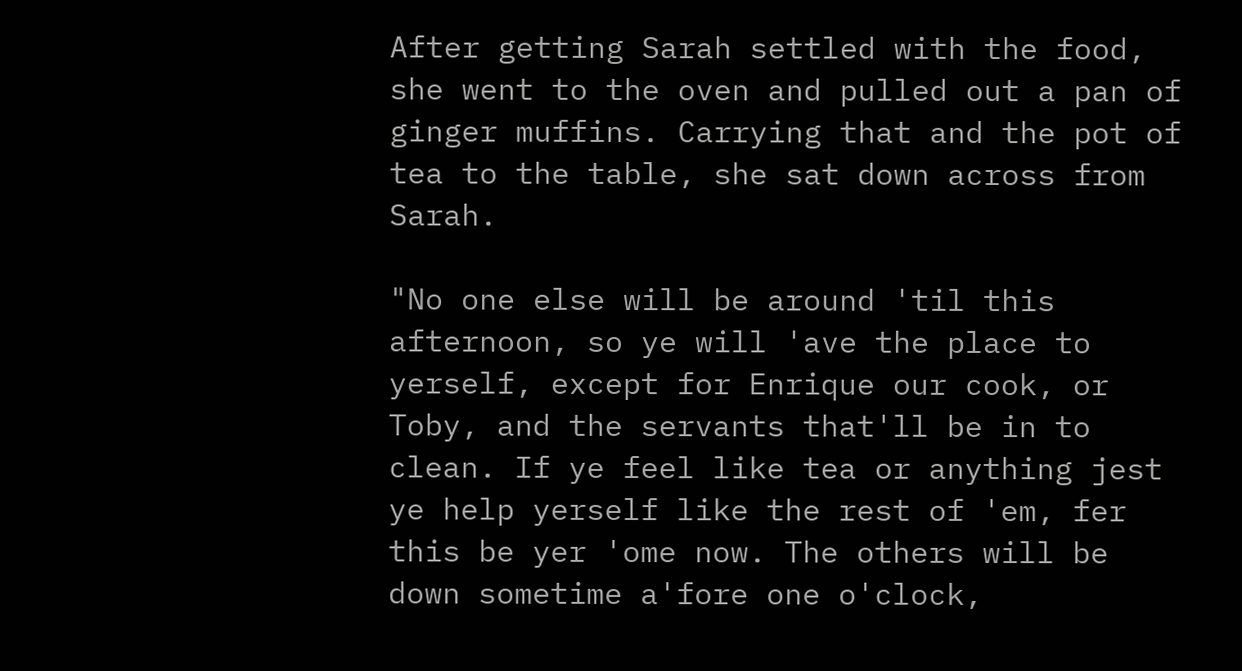After getting Sarah settled with the food, she went to the oven and pulled out a pan of ginger muffins. Carrying that and the pot of tea to the table, she sat down across from Sarah.

"No one else will be around 'til this afternoon, so ye will 'ave the place to yerself, except for Enrique our cook, or Toby, and the servants that'll be in to clean. If ye feel like tea or anything jest ye help yerself like the rest of 'em, fer this be yer 'ome now. The others will be down sometime a'fore one o'clock,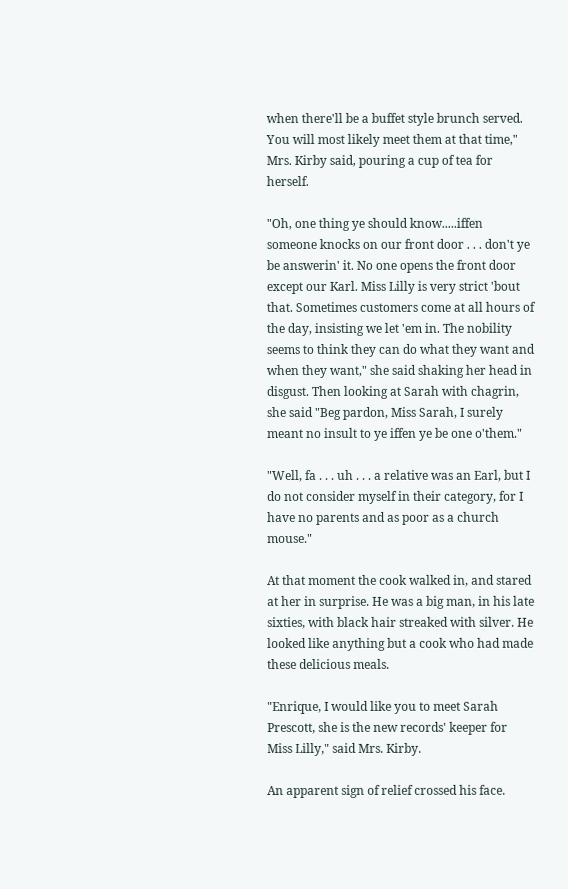when there'll be a buffet style brunch served. You will most likely meet them at that time," Mrs. Kirby said, pouring a cup of tea for herself.

"Oh, one thing ye should know.....iffen someone knocks on our front door . . . don't ye be answerin' it. No one opens the front door except our Karl. Miss Lilly is very strict 'bout that. Sometimes customers come at all hours of the day, insisting we let 'em in. The nobility seems to think they can do what they want and when they want," she said shaking her head in disgust. Then looking at Sarah with chagrin, she said "Beg pardon, Miss Sarah, I surely meant no insult to ye iffen ye be one o'them."

"Well, fa . . . uh . . . a relative was an Earl, but I do not consider myself in their category, for I have no parents and as poor as a church mouse."

At that moment the cook walked in, and stared at her in surprise. He was a big man, in his late sixties, with black hair streaked with silver. He looked like anything but a cook who had made these delicious meals.

"Enrique, I would like you to meet Sarah Prescott, she is the new records' keeper for Miss Lilly," said Mrs. Kirby.

An apparent sign of relief crossed his face.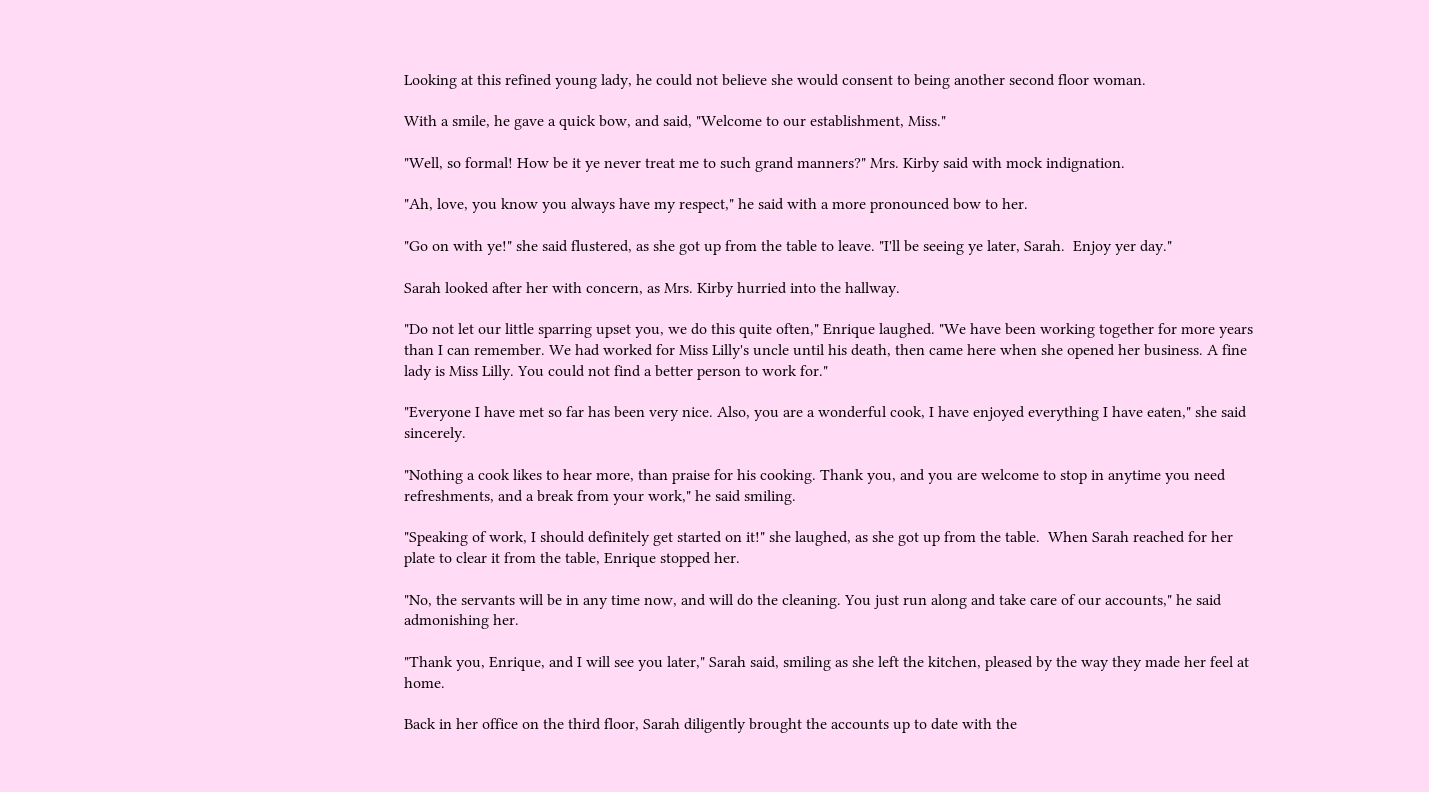Looking at this refined young lady, he could not believe she would consent to being another second floor woman.

With a smile, he gave a quick bow, and said, "Welcome to our establishment, Miss."

"Well, so formal! How be it ye never treat me to such grand manners?" Mrs. Kirby said with mock indignation.

"Ah, love, you know you always have my respect," he said with a more pronounced bow to her.

"Go on with ye!" she said flustered, as she got up from the table to leave. "I'll be seeing ye later, Sarah.  Enjoy yer day."

Sarah looked after her with concern, as Mrs. Kirby hurried into the hallway.

"Do not let our little sparring upset you, we do this quite often," Enrique laughed. "We have been working together for more years than I can remember. We had worked for Miss Lilly's uncle until his death, then came here when she opened her business. A fine lady is Miss Lilly. You could not find a better person to work for."

"Everyone I have met so far has been very nice. Also, you are a wonderful cook, I have enjoyed everything I have eaten," she said sincerely.

"Nothing a cook likes to hear more, than praise for his cooking. Thank you, and you are welcome to stop in anytime you need refreshments, and a break from your work," he said smiling.

"Speaking of work, I should definitely get started on it!" she laughed, as she got up from the table.  When Sarah reached for her plate to clear it from the table, Enrique stopped her.

"No, the servants will be in any time now, and will do the cleaning. You just run along and take care of our accounts," he said admonishing her.

"Thank you, Enrique, and I will see you later," Sarah said, smiling as she left the kitchen, pleased by the way they made her feel at home.

Back in her office on the third floor, Sarah diligently brought the accounts up to date with the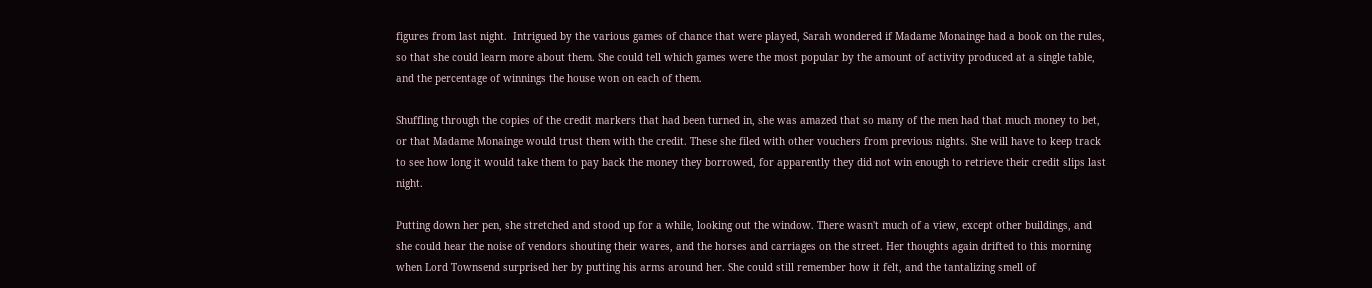figures from last night.  Intrigued by the various games of chance that were played, Sarah wondered if Madame Monainge had a book on the rules, so that she could learn more about them. She could tell which games were the most popular by the amount of activity produced at a single table, and the percentage of winnings the house won on each of them.

Shuffling through the copies of the credit markers that had been turned in, she was amazed that so many of the men had that much money to bet, or that Madame Monainge would trust them with the credit. These she filed with other vouchers from previous nights. She will have to keep track to see how long it would take them to pay back the money they borrowed, for apparently they did not win enough to retrieve their credit slips last night.

Putting down her pen, she stretched and stood up for a while, looking out the window. There wasn't much of a view, except other buildings, and she could hear the noise of vendors shouting their wares, and the horses and carriages on the street. Her thoughts again drifted to this morning when Lord Townsend surprised her by putting his arms around her. She could still remember how it felt, and the tantalizing smell of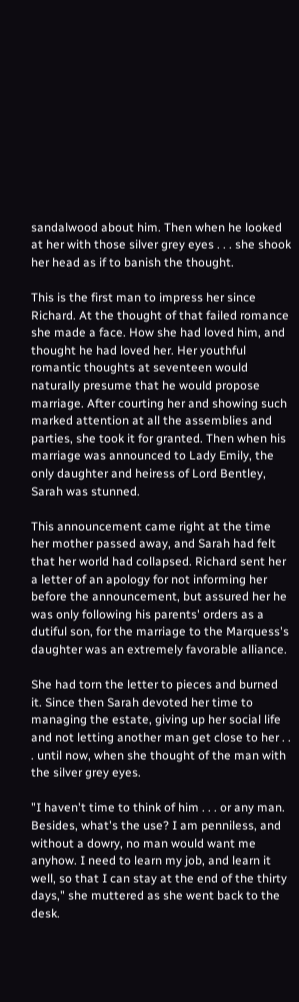sandalwood about him. Then when he looked at her with those silver grey eyes . . . she shook her head as if to banish the thought.

This is the first man to impress her since Richard. At the thought of that failed romance she made a face. How she had loved him, and thought he had loved her. Her youthful romantic thoughts at seventeen would naturally presume that he would propose marriage. After courting her and showing such marked attention at all the assemblies and parties, she took it for granted. Then when his marriage was announced to Lady Emily, the only daughter and heiress of Lord Bentley, Sarah was stunned.

This announcement came right at the time her mother passed away, and Sarah had felt that her world had collapsed. Richard sent her a letter of an apology for not informing her before the announcement, but assured her he was only following his parents' orders as a dutiful son, for the marriage to the Marquess's daughter was an extremely favorable alliance.

She had torn the letter to pieces and burned it. Since then Sarah devoted her time to managing the estate, giving up her social life and not letting another man get close to her . . . until now, when she thought of the man with the silver grey eyes.

"I haven't time to think of him . . . or any man. Besides, what's the use? I am penniless, and without a dowry, no man would want me anyhow. I need to learn my job, and learn it well, so that I can stay at the end of the thirty days," she muttered as she went back to the desk.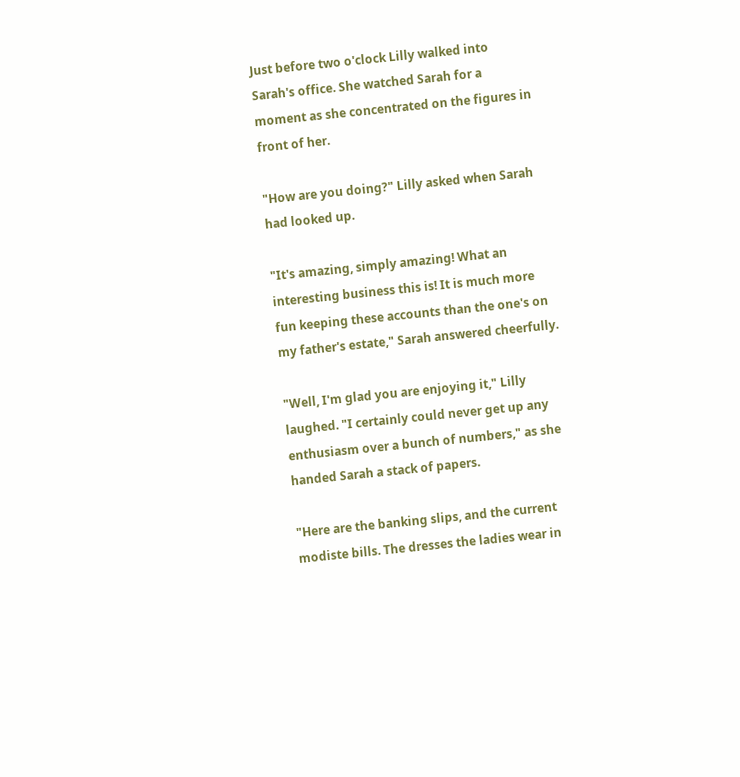Just before two o'clock Lilly walked into Sarah's office. She watched Sarah for a moment as she concentrated on the figures in front of her.

"How are you doing?" Lilly asked when Sarah had looked up.

"It's amazing, simply amazing! What an interesting business this is! It is much more fun keeping these accounts than the one's on my father's estate," Sarah answered cheerfully.

"Well, I'm glad you are enjoying it," Lilly laughed. "I certainly could never get up any enthusiasm over a bunch of numbers," as she handed Sarah a stack of papers.

"Here are the banking slips, and the current modiste bills. The dresses the ladies wear in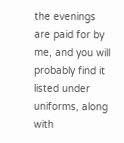the evenings are paid for by me, and you will probably find it listed under uniforms, along with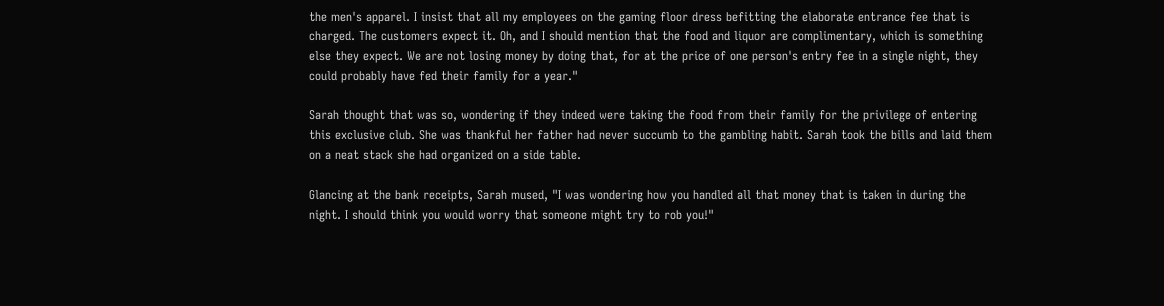the men's apparel. I insist that all my employees on the gaming floor dress befitting the elaborate entrance fee that is charged. The customers expect it. Oh, and I should mention that the food and liquor are complimentary, which is something else they expect. We are not losing money by doing that, for at the price of one person's entry fee in a single night, they could probably have fed their family for a year."

Sarah thought that was so, wondering if they indeed were taking the food from their family for the privilege of entering this exclusive club. She was thankful her father had never succumb to the gambling habit. Sarah took the bills and laid them on a neat stack she had organized on a side table.

Glancing at the bank receipts, Sarah mused, "I was wondering how you handled all that money that is taken in during the night. I should think you would worry that someone might try to rob you!"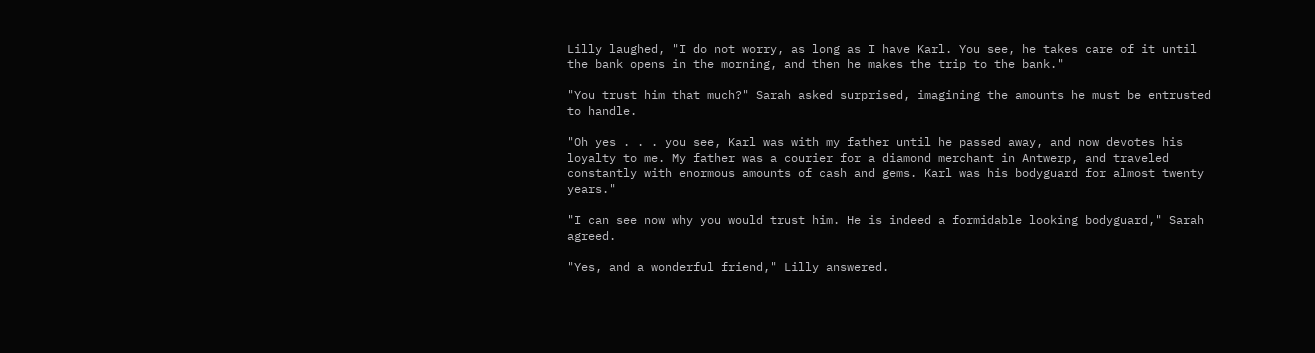Lilly laughed, "I do not worry, as long as I have Karl. You see, he takes care of it until the bank opens in the morning, and then he makes the trip to the bank."

"You trust him that much?" Sarah asked surprised, imagining the amounts he must be entrusted to handle.

"Oh yes . . . you see, Karl was with my father until he passed away, and now devotes his loyalty to me. My father was a courier for a diamond merchant in Antwerp, and traveled constantly with enormous amounts of cash and gems. Karl was his bodyguard for almost twenty years."

"I can see now why you would trust him. He is indeed a formidable looking bodyguard," Sarah agreed.

"Yes, and a wonderful friend," Lilly answered.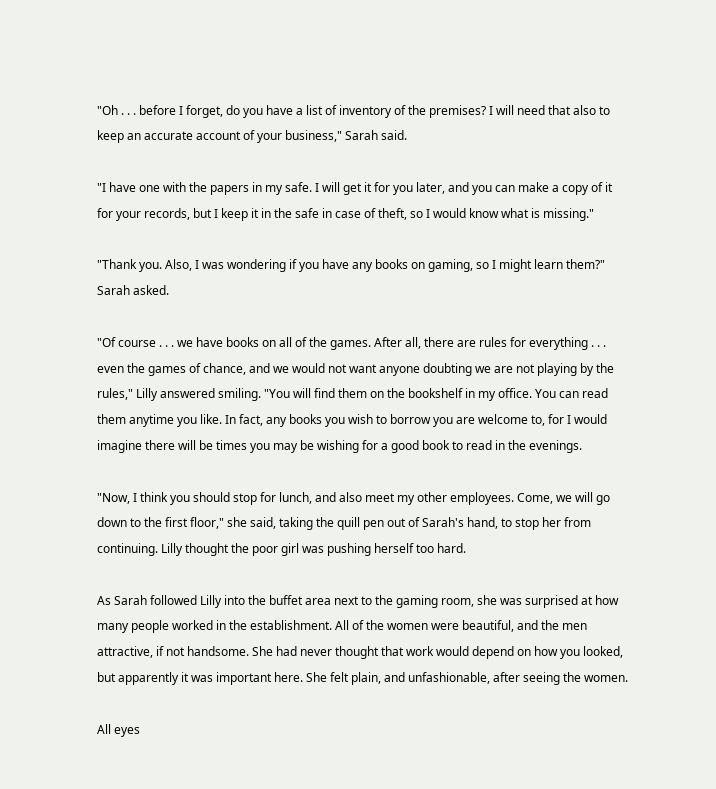"Oh . . . before I forget, do you have a list of inventory of the premises? I will need that also to keep an accurate account of your business," Sarah said.

"I have one with the papers in my safe. I will get it for you later, and you can make a copy of it for your records, but I keep it in the safe in case of theft, so I would know what is missing."

"Thank you. Also, I was wondering if you have any books on gaming, so I might learn them?" Sarah asked.

"Of course . . . we have books on all of the games. After all, there are rules for everything . . . even the games of chance, and we would not want anyone doubting we are not playing by the rules," Lilly answered smiling. "You will find them on the bookshelf in my office. You can read them anytime you like. In fact, any books you wish to borrow you are welcome to, for I would imagine there will be times you may be wishing for a good book to read in the evenings.

"Now, I think you should stop for lunch, and also meet my other employees. Come, we will go down to the first floor," she said, taking the quill pen out of Sarah's hand, to stop her from continuing. Lilly thought the poor girl was pushing herself too hard.

As Sarah followed Lilly into the buffet area next to the gaming room, she was surprised at how many people worked in the establishment. All of the women were beautiful, and the men attractive, if not handsome. She had never thought that work would depend on how you looked, but apparently it was important here. She felt plain, and unfashionable, after seeing the women.

All eyes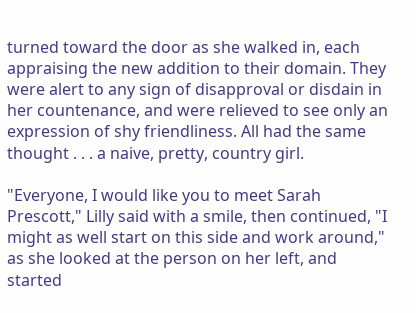turned toward the door as she walked in, each appraising the new addition to their domain. They were alert to any sign of disapproval or disdain in her countenance, and were relieved to see only an expression of shy friendliness. All had the same thought . . . a naive, pretty, country girl.

"Everyone, I would like you to meet Sarah Prescott," Lilly said with a smile, then continued, "I might as well start on this side and work around," as she looked at the person on her left, and started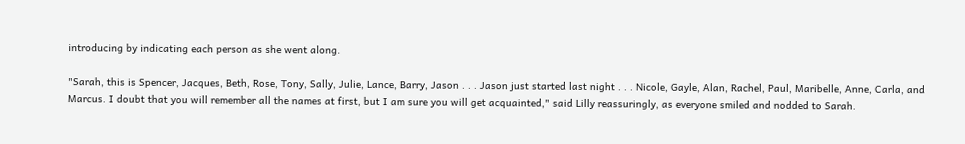introducing by indicating each person as she went along.

"Sarah, this is Spencer, Jacques, Beth, Rose, Tony, Sally, Julie, Lance, Barry, Jason . . . Jason just started last night . . . Nicole, Gayle, Alan, Rachel, Paul, Maribelle, Anne, Carla, and Marcus. I doubt that you will remember all the names at first, but I am sure you will get acquainted," said Lilly reassuringly, as everyone smiled and nodded to Sarah.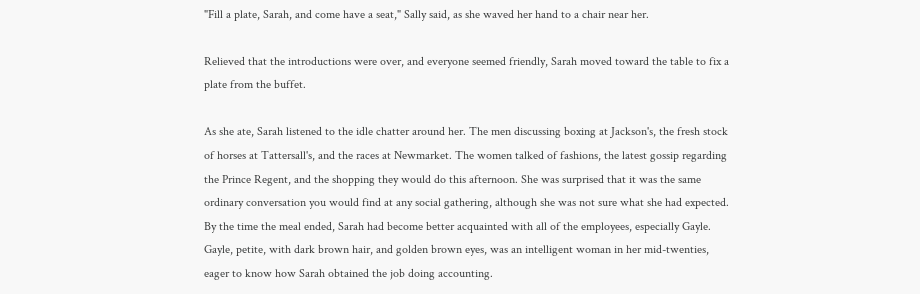"Fill a plate, Sarah, and come have a seat," Sally said, as she waved her hand to a chair near her.

Relieved that the introductions were over, and everyone seemed friendly, Sarah moved toward the table to fix a plate from the buffet.

As she ate, Sarah listened to the idle chatter around her. The men discussing boxing at Jackson's, the fresh stock of horses at Tattersall's, and the races at Newmarket. The women talked of fashions, the latest gossip regarding the Prince Regent, and the shopping they would do this afternoon. She was surprised that it was the same ordinary conversation you would find at any social gathering, although she was not sure what she had expected. By the time the meal ended, Sarah had become better acquainted with all of the employees, especially Gayle. Gayle, petite, with dark brown hair, and golden brown eyes, was an intelligent woman in her mid-twenties, eager to know how Sarah obtained the job doing accounting.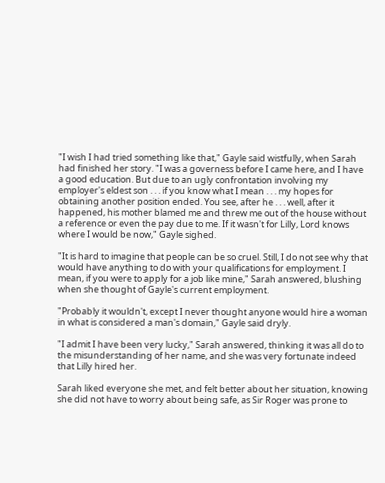"I wish I had tried something like that," Gayle said wistfully, when Sarah had finished her story. "I was a governess before I came here, and I have a good education. But due to an ugly confrontation involving my employer's eldest son . . . if you know what I mean . . . my hopes for obtaining another position ended. You see, after he . . . well, after it happened, his mother blamed me and threw me out of the house without a reference or even the pay due to me. If it wasn't for Lilly, Lord knows where I would be now," Gayle sighed.

"It is hard to imagine that people can be so cruel. Still, I do not see why that would have anything to do with your qualifications for employment. I mean, if you were to apply for a job like mine," Sarah answered, blushing when she thought of Gayle's current employment.

"Probably it wouldn't, except I never thought anyone would hire a woman in what is considered a man's domain," Gayle said dryly.

"I admit I have been very lucky," Sarah answered, thinking it was all do to the misunderstanding of her name, and she was very fortunate indeed that Lilly hired her.

Sarah liked everyone she met, and felt better about her situation, knowing she did not have to worry about being safe, as Sir Roger was prone to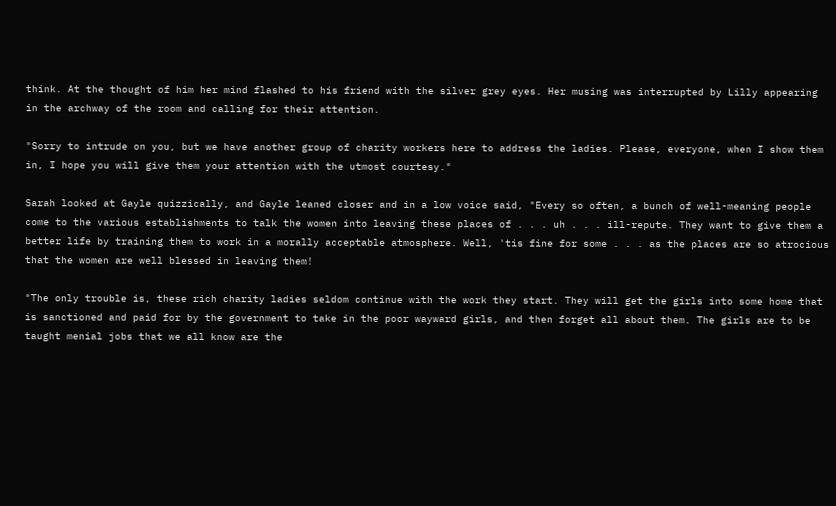think. At the thought of him her mind flashed to his friend with the silver grey eyes. Her musing was interrupted by Lilly appearing in the archway of the room and calling for their attention.

"Sorry to intrude on you, but we have another group of charity workers here to address the ladies. Please, everyone, when I show them in, I hope you will give them your attention with the utmost courtesy."

Sarah looked at Gayle quizzically, and Gayle leaned closer and in a low voice said, "Every so often, a bunch of well-meaning people come to the various establishments to talk the women into leaving these places of . . . uh . . . ill-repute. They want to give them a better life by training them to work in a morally acceptable atmosphere. Well, 'tis fine for some . . . as the places are so atrocious that the women are well blessed in leaving them!

"The only trouble is, these rich charity ladies seldom continue with the work they start. They will get the girls into some home that is sanctioned and paid for by the government to take in the poor wayward girls, and then forget all about them. The girls are to be taught menial jobs that we all know are the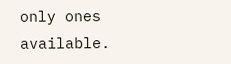only ones available.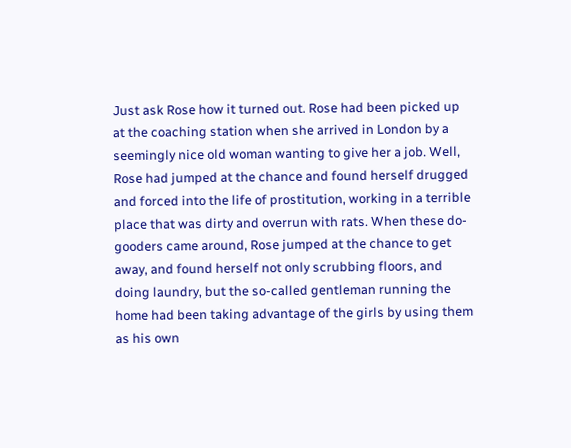Just ask Rose how it turned out. Rose had been picked up at the coaching station when she arrived in London by a seemingly nice old woman wanting to give her a job. Well, Rose had jumped at the chance and found herself drugged and forced into the life of prostitution, working in a terrible place that was dirty and overrun with rats. When these do-gooders came around, Rose jumped at the chance to get away, and found herself not only scrubbing floors, and doing laundry, but the so-called gentleman running the home had been taking advantage of the girls by using them as his own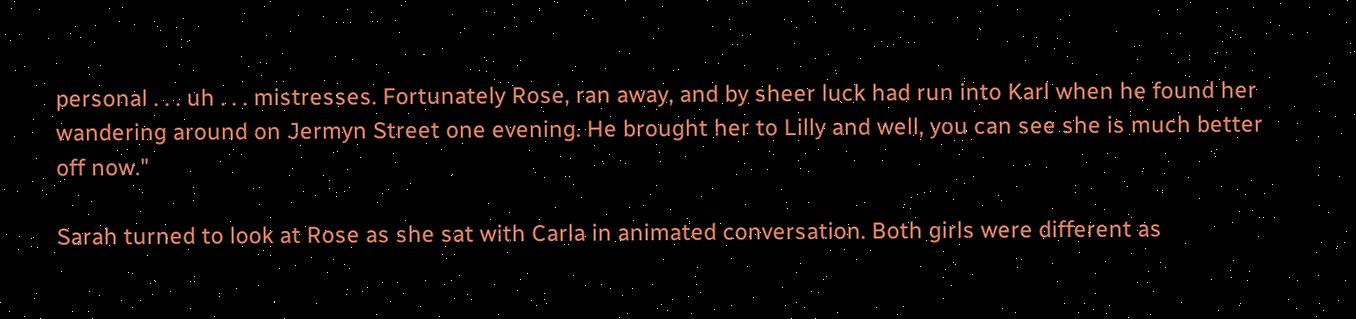personal . . . uh . . . mistresses. Fortunately Rose, ran away, and by sheer luck had run into Karl when he found her wandering around on Jermyn Street one evening. He brought her to Lilly and well, you can see she is much better off now."

Sarah turned to look at Rose as she sat with Carla in animated conversation. Both girls were different as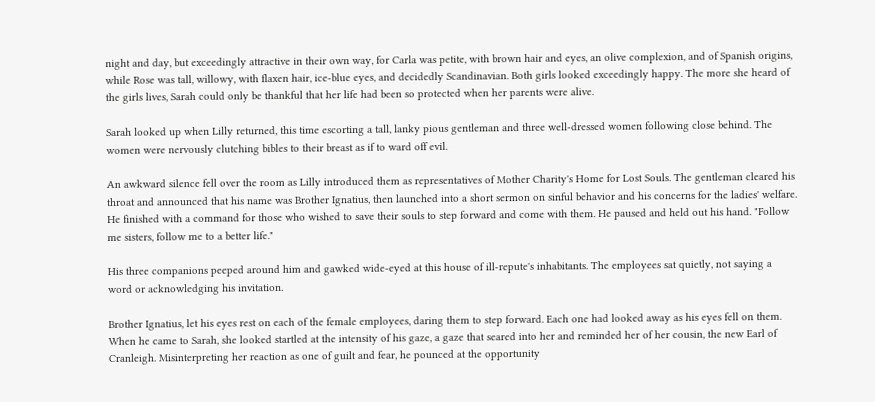night and day, but exceedingly attractive in their own way, for Carla was petite, with brown hair and eyes, an olive complexion, and of Spanish origins, while Rose was tall, willowy, with flaxen hair, ice-blue eyes, and decidedly Scandinavian. Both girls looked exceedingly happy. The more she heard of the girls lives, Sarah could only be thankful that her life had been so protected when her parents were alive.

Sarah looked up when Lilly returned, this time escorting a tall, lanky pious gentleman and three well-dressed women following close behind. The women were nervously clutching bibles to their breast as if to ward off evil.

An awkward silence fell over the room as Lilly introduced them as representatives of Mother Charity's Home for Lost Souls. The gentleman cleared his throat and announced that his name was Brother Ignatius, then launched into a short sermon on sinful behavior and his concerns for the ladies' welfare. He finished with a command for those who wished to save their souls to step forward and come with them. He paused and held out his hand. "Follow me sisters, follow me to a better life."

His three companions peeped around him and gawked wide-eyed at this house of ill-repute's inhabitants. The employees sat quietly, not saying a word or acknowledging his invitation.

Brother Ignatius, let his eyes rest on each of the female employees, daring them to step forward. Each one had looked away as his eyes fell on them. When he came to Sarah, she looked startled at the intensity of his gaze, a gaze that seared into her and reminded her of her cousin, the new Earl of Cranleigh. Misinterpreting her reaction as one of guilt and fear, he pounced at the opportunity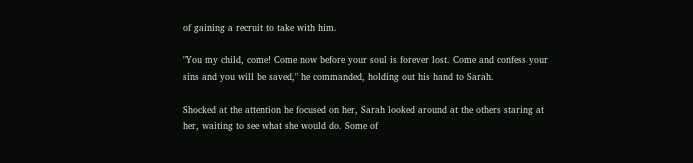of gaining a recruit to take with him.

"You my child, come! Come now before your soul is forever lost. Come and confess your sins and you will be saved," he commanded, holding out his hand to Sarah.

Shocked at the attention he focused on her, Sarah looked around at the others staring at her, waiting to see what she would do. Some of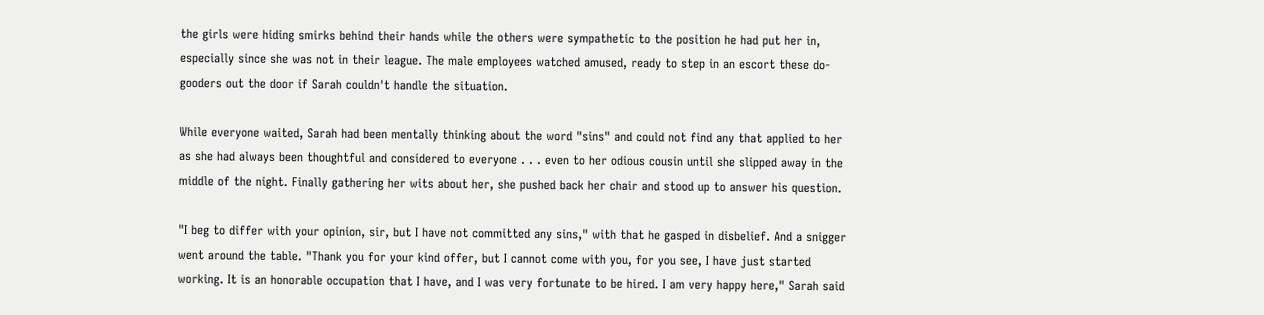the girls were hiding smirks behind their hands while the others were sympathetic to the position he had put her in, especially since she was not in their league. The male employees watched amused, ready to step in an escort these do-gooders out the door if Sarah couldn't handle the situation.

While everyone waited, Sarah had been mentally thinking about the word "sins" and could not find any that applied to her as she had always been thoughtful and considered to everyone . . . even to her odious cousin until she slipped away in the middle of the night. Finally gathering her wits about her, she pushed back her chair and stood up to answer his question.

"I beg to differ with your opinion, sir, but I have not committed any sins," with that he gasped in disbelief. And a snigger went around the table. "Thank you for your kind offer, but I cannot come with you, for you see, I have just started working. It is an honorable occupation that I have, and I was very fortunate to be hired. I am very happy here," Sarah said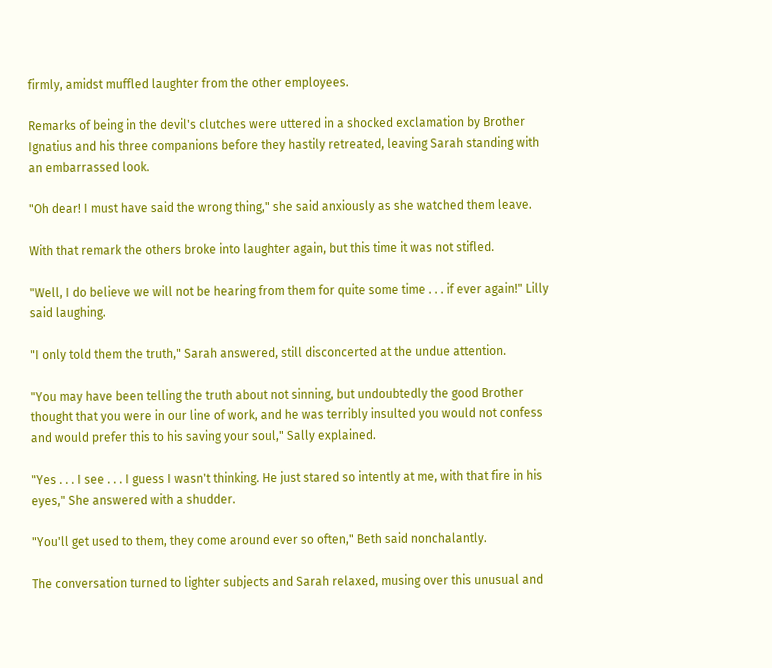firmly, amidst muffled laughter from the other employees.

Remarks of being in the devil's clutches were uttered in a shocked exclamation by Brother Ignatius and his three companions before they hastily retreated, leaving Sarah standing with an embarrassed look.

"Oh dear! I must have said the wrong thing," she said anxiously as she watched them leave.

With that remark the others broke into laughter again, but this time it was not stifled.

"Well, I do believe we will not be hearing from them for quite some time . . . if ever again!" Lilly said laughing.

"I only told them the truth," Sarah answered, still disconcerted at the undue attention.

"You may have been telling the truth about not sinning, but undoubtedly the good Brother thought that you were in our line of work, and he was terribly insulted you would not confess and would prefer this to his saving your soul," Sally explained.

"Yes . . . I see . . . I guess I wasn't thinking. He just stared so intently at me, with that fire in his eyes," She answered with a shudder.

"You'll get used to them, they come around ever so often," Beth said nonchalantly.

The conversation turned to lighter subjects and Sarah relaxed, musing over this unusual and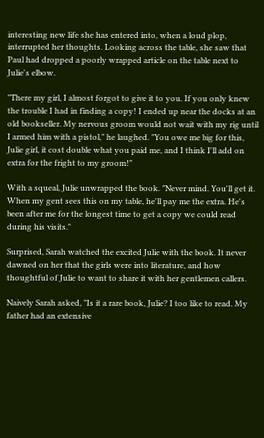interesting new life she has entered into, when a loud plop, interrupted her thoughts. Looking across the table, she saw that Paul had dropped a poorly wrapped article on the table next to Julie's elbow.

"There my girl, I almost forgot to give it to you. If you only knew the trouble I had in finding a copy! I ended up near the docks at an old bookseller. My nervous groom would not wait with my rig until I armed him with a pistol," he laughed. "You owe me big for this, Julie girl, it cost double what you paid me, and I think I'll add on extra for the fright to my groom!"

With a squeal, Julie unwrapped the book. "Never mind. You'll get it. When my gent sees this on my table, he'll pay me the extra. He's been after me for the longest time to get a copy we could read during his visits."

Surprised, Sarah watched the excited Julie with the book. It never dawned on her that the girls were into literature, and how thoughtful of Julie to want to share it with her gentlemen callers.

Naively Sarah asked, "Is it a rare book, Julie? I too like to read. My father had an extensive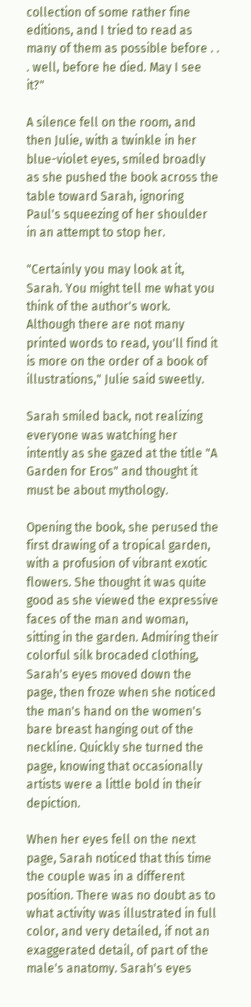collection of some rather fine editions, and I tried to read as many of them as possible before . . . well, before he died. May I see it?"

A silence fell on the room, and then Julie, with a twinkle in her blue-violet eyes, smiled broadly as she pushed the book across the table toward Sarah, ignoring Paul's squeezing of her shoulder in an attempt to stop her.

"Certainly you may look at it, Sarah. You might tell me what you think of the author's work. Although there are not many printed words to read, you'll find it is more on the order of a book of illustrations," Julie said sweetly.

Sarah smiled back, not realizing everyone was watching her intently as she gazed at the title "A Garden for Eros" and thought it must be about mythology.

Opening the book, she perused the first drawing of a tropical garden, with a profusion of vibrant exotic flowers. She thought it was quite good as she viewed the expressive faces of the man and woman, sitting in the garden. Admiring their colorful silk brocaded clothing, Sarah's eyes moved down the page, then froze when she noticed the man's hand on the women's bare breast hanging out of the neckline. Quickly she turned the page, knowing that occasionally artists were a little bold in their depiction.

When her eyes fell on the next page, Sarah noticed that this time the couple was in a different position. There was no doubt as to what activity was illustrated in full color, and very detailed, if not an exaggerated detail, of part of the male's anatomy. Sarah's eyes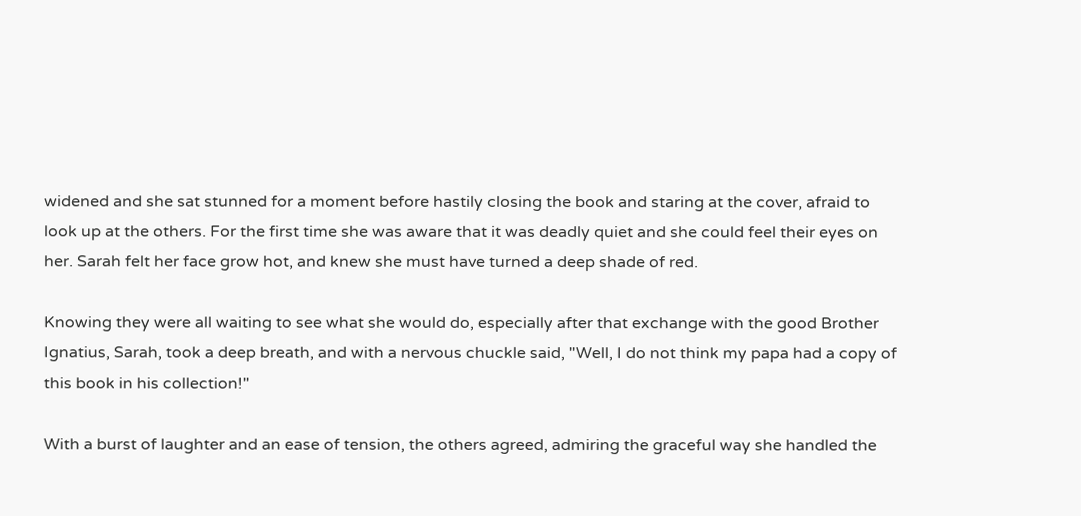widened and she sat stunned for a moment before hastily closing the book and staring at the cover, afraid to look up at the others. For the first time she was aware that it was deadly quiet and she could feel their eyes on her. Sarah felt her face grow hot, and knew she must have turned a deep shade of red.

Knowing they were all waiting to see what she would do, especially after that exchange with the good Brother Ignatius, Sarah, took a deep breath, and with a nervous chuckle said, "Well, I do not think my papa had a copy of this book in his collection!"

With a burst of laughter and an ease of tension, the others agreed, admiring the graceful way she handled the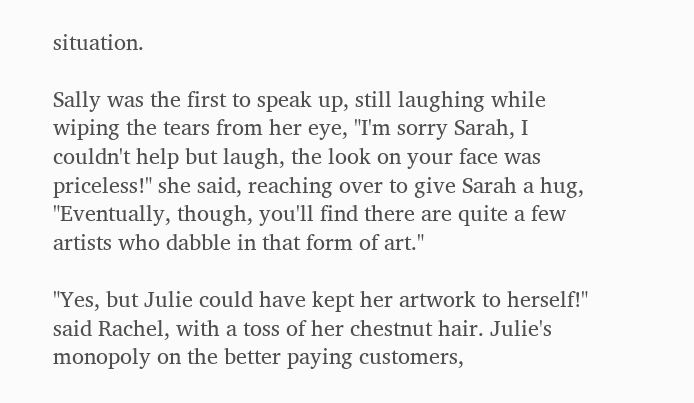situation.

Sally was the first to speak up, still laughing while wiping the tears from her eye, "I'm sorry Sarah, I couldn't help but laugh, the look on your face was priceless!" she said, reaching over to give Sarah a hug, "Eventually, though, you'll find there are quite a few artists who dabble in that form of art."

"Yes, but Julie could have kept her artwork to herself!" said Rachel, with a toss of her chestnut hair. Julie's monopoly on the better paying customers,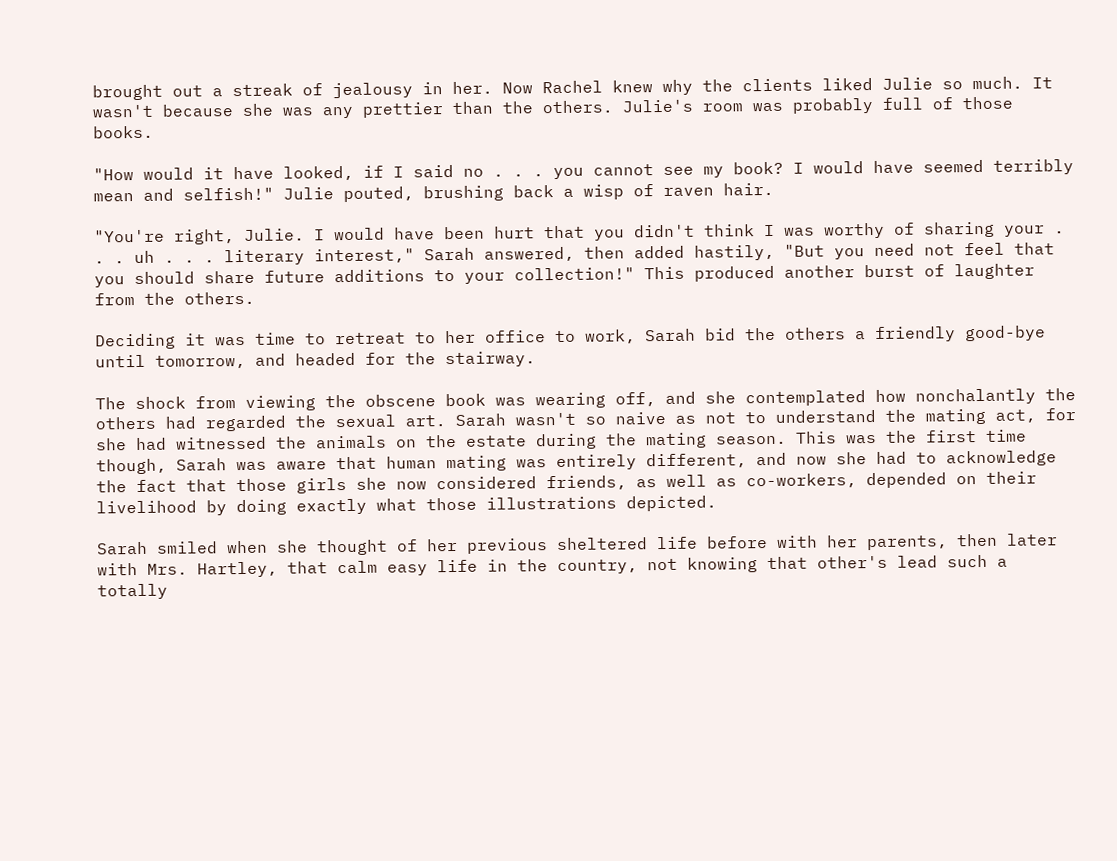brought out a streak of jealousy in her. Now Rachel knew why the clients liked Julie so much. It wasn't because she was any prettier than the others. Julie's room was probably full of those books.

"How would it have looked, if I said no . . . you cannot see my book? I would have seemed terribly mean and selfish!" Julie pouted, brushing back a wisp of raven hair.

"You're right, Julie. I would have been hurt that you didn't think I was worthy of sharing your . . . uh . . . literary interest," Sarah answered, then added hastily, "But you need not feel that you should share future additions to your collection!" This produced another burst of laughter from the others.

Deciding it was time to retreat to her office to work, Sarah bid the others a friendly good-bye until tomorrow, and headed for the stairway.

The shock from viewing the obscene book was wearing off, and she contemplated how nonchalantly the others had regarded the sexual art. Sarah wasn't so naive as not to understand the mating act, for she had witnessed the animals on the estate during the mating season. This was the first time though, Sarah was aware that human mating was entirely different, and now she had to acknowledge the fact that those girls she now considered friends, as well as co-workers, depended on their livelihood by doing exactly what those illustrations depicted.

Sarah smiled when she thought of her previous sheltered life before with her parents, then later with Mrs. Hartley, that calm easy life in the country, not knowing that other's lead such a totally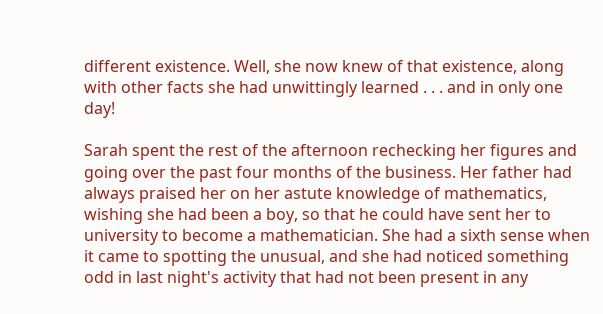different existence. Well, she now knew of that existence, along with other facts she had unwittingly learned . . . and in only one day!

Sarah spent the rest of the afternoon rechecking her figures and going over the past four months of the business. Her father had always praised her on her astute knowledge of mathematics, wishing she had been a boy, so that he could have sent her to university to become a mathematician. She had a sixth sense when it came to spotting the unusual, and she had noticed something odd in last night's activity that had not been present in any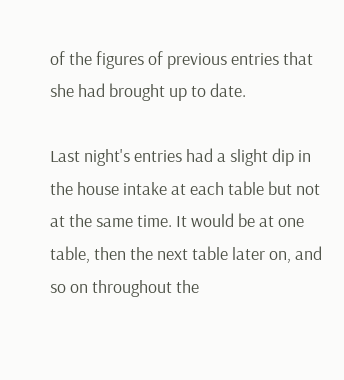of the figures of previous entries that she had brought up to date.

Last night's entries had a slight dip in the house intake at each table but not at the same time. It would be at one table, then the next table later on, and so on throughout the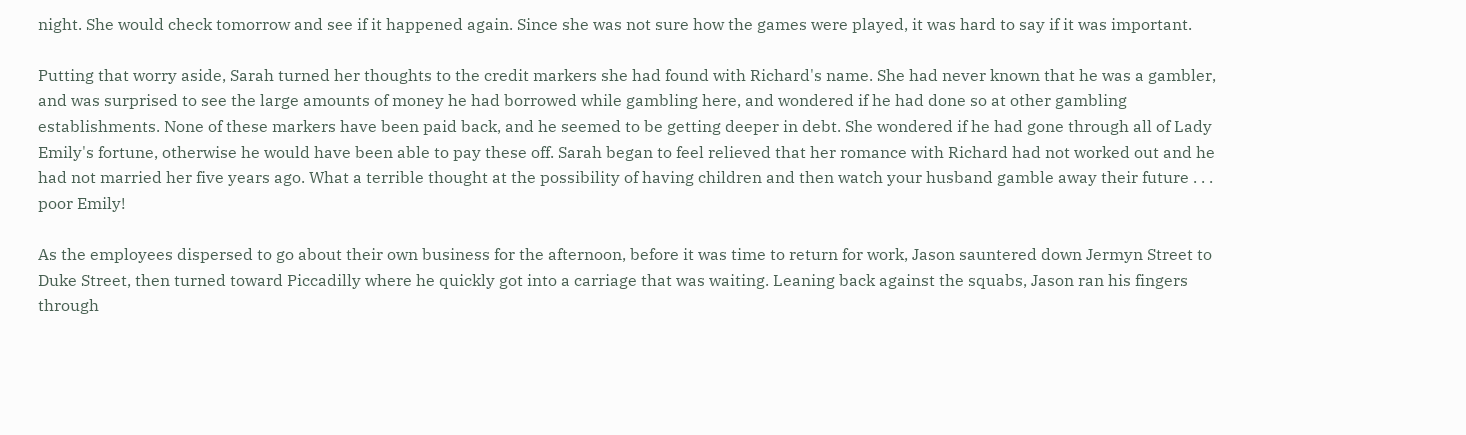night. She would check tomorrow and see if it happened again. Since she was not sure how the games were played, it was hard to say if it was important.

Putting that worry aside, Sarah turned her thoughts to the credit markers she had found with Richard's name. She had never known that he was a gambler, and was surprised to see the large amounts of money he had borrowed while gambling here, and wondered if he had done so at other gambling establishments. None of these markers have been paid back, and he seemed to be getting deeper in debt. She wondered if he had gone through all of Lady Emily's fortune, otherwise he would have been able to pay these off. Sarah began to feel relieved that her romance with Richard had not worked out and he had not married her five years ago. What a terrible thought at the possibility of having children and then watch your husband gamble away their future . . . poor Emily!

As the employees dispersed to go about their own business for the afternoon, before it was time to return for work, Jason sauntered down Jermyn Street to Duke Street, then turned toward Piccadilly where he quickly got into a carriage that was waiting. Leaning back against the squabs, Jason ran his fingers through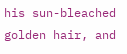his sun-bleached golden hair, and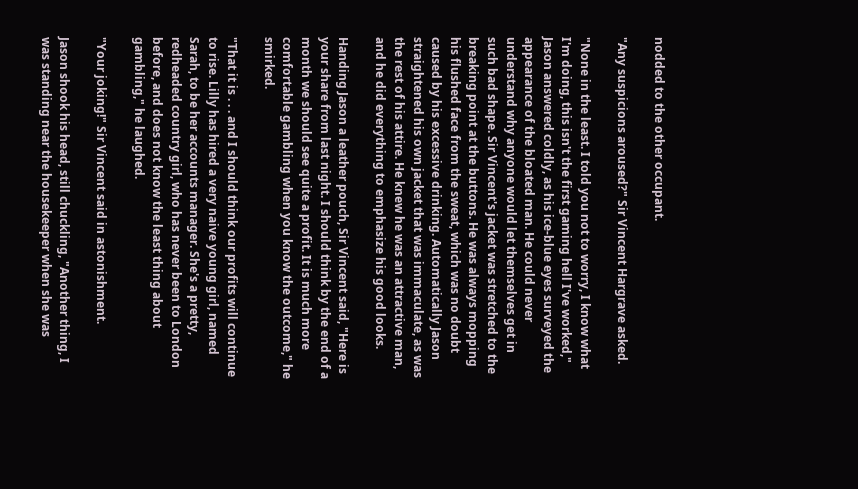nodded to the other occupant.

"Any suspicions aroused?" Sir Vincent Hargrave asked.

"None in the least. I told you not to worry, I know what I'm doing, this isn't the first gaming hell I've worked," Jason answered coldly, as his ice-blue eyes surveyed the appearance of the bloated man. He could never understand why anyone would let themselves get in such bad shape. Sir Vincent's jacket was stretched to the breaking point at the buttons. He was always mopping his flushed face from the sweat, which was no doubt caused by his excessive drinking. Automatically Jason straightened his own jacket that was immaculate, as was the rest of his attire. He knew he was an attractive man, and he did everything to emphasize his good looks.

Handing Jason a leather pouch, Sir Vincent said, "Here is your share from last night. I should think by the end of a month we should see quite a profit. It is much more comfortable gambling when you know the outcome," he smirked.

"That it is . . . and I should think our profits will continue to rise. Lilly has hired a very naive young girl, named Sarah, to be her accounts manager. She's a pretty, redheaded country girl, who has never been to London before, and does not know the least thing about gambling," he laughed.

"Your joking!" Sir Vincent said in astonishment.

Jason shook his head, still chuckling, "Another thing, I was standing near the housekeeper when she was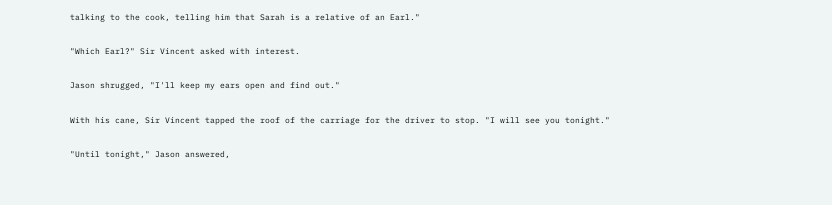talking to the cook, telling him that Sarah is a relative of an Earl."

"Which Earl?" Sir Vincent asked with interest.

Jason shrugged, "I'll keep my ears open and find out."

With his cane, Sir Vincent tapped the roof of the carriage for the driver to stop. "I will see you tonight."

"Until tonight," Jason answered,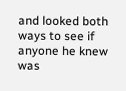and looked both ways to see if anyone he knew was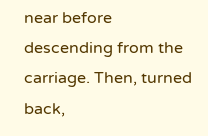near before descending from the carriage. Then, turned back,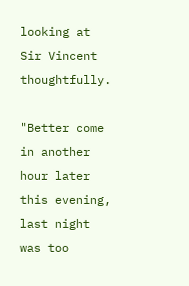looking at Sir Vincent thoughtfully.

"Better come in another hour later this evening, last night was too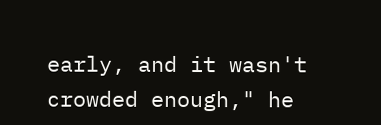early, and it wasn't crowded enough," he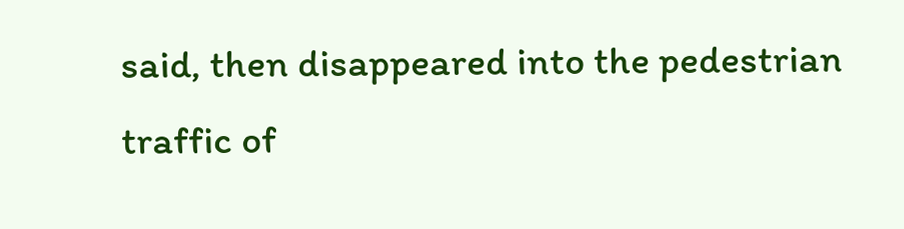said, then disappeared into the pedestrian traffic of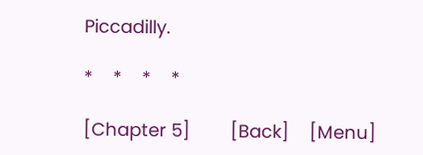Piccadilly.

*    *    *    *

[Chapter 5]        [Back]    [Menu]